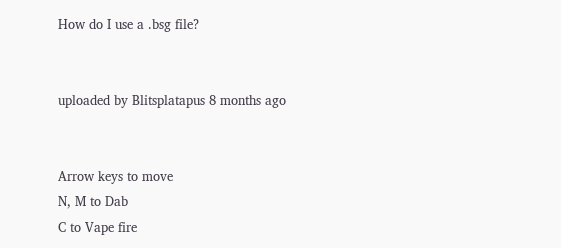How do I use a .bsg file?


uploaded by Blitsplatapus 8 months ago


Arrow keys to move
N, M to Dab
C to Vape fire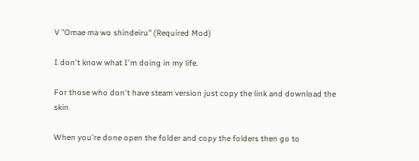V "Omae ma wo shindeiru" (Required Mod)

I don't know what I'm doing in my life.

For those who don't have steam version just copy the link and download the skin

When you're done open the folder and copy the folders then go to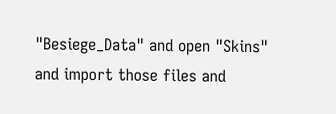"Besiege_Data" and open "Skins"
and import those files and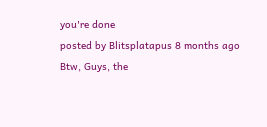you're done
posted by Blitsplatapus 8 months ago
Btw, Guys, the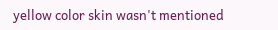yellow color skin wasn't mentioned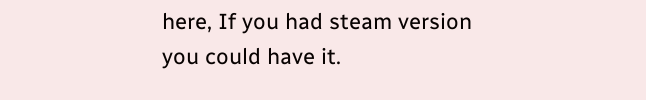here, If you had steam version you could have it.